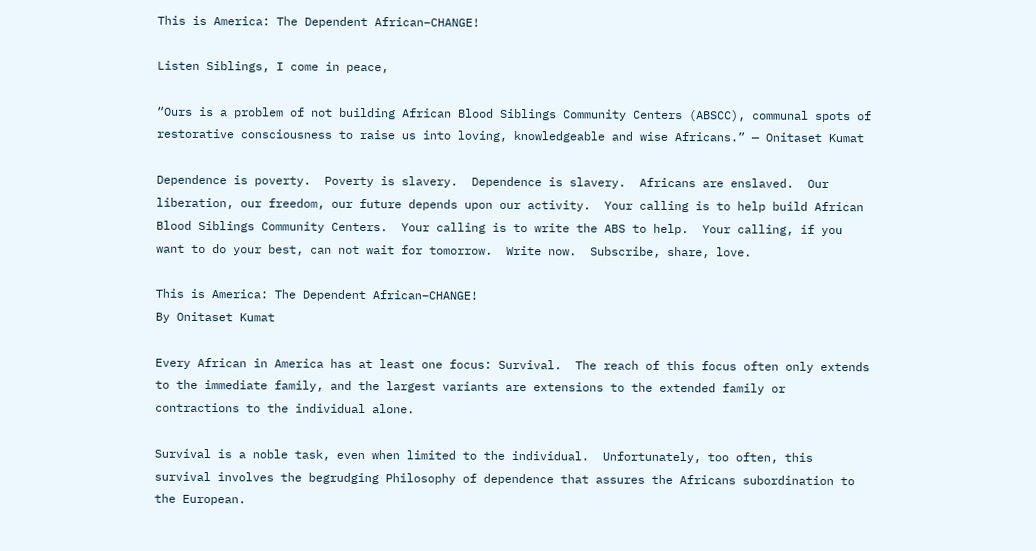This is America: The Dependent African–CHANGE!

Listen Siblings, I come in peace,

“Ours is a problem of not building African Blood Siblings Community Centers (ABSCC), communal spots of restorative consciousness to raise us into loving, knowledgeable and wise Africans.” — Onitaset Kumat

Dependence is poverty.  Poverty is slavery.  Dependence is slavery.  Africans are enslaved.  Our liberation, our freedom, our future depends upon our activity.  Your calling is to help build African Blood Siblings Community Centers.  Your calling is to write the ABS to help.  Your calling, if you want to do your best, can not wait for tomorrow.  Write now.  Subscribe, share, love.

This is America: The Dependent African–CHANGE!
By Onitaset Kumat

Every African in America has at least one focus: Survival.  The reach of this focus often only extends to the immediate family, and the largest variants are extensions to the extended family or contractions to the individual alone.

Survival is a noble task, even when limited to the individual.  Unfortunately, too often, this survival involves the begrudging Philosophy of dependence that assures the Africans subordination to the European.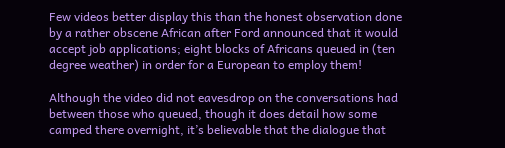Few videos better display this than the honest observation done by a rather obscene African after Ford announced that it would accept job applications; eight blocks of Africans queued in (ten degree weather) in order for a European to employ them!

Although the video did not eavesdrop on the conversations had between those who queued, though it does detail how some camped there overnight, it’s believable that the dialogue that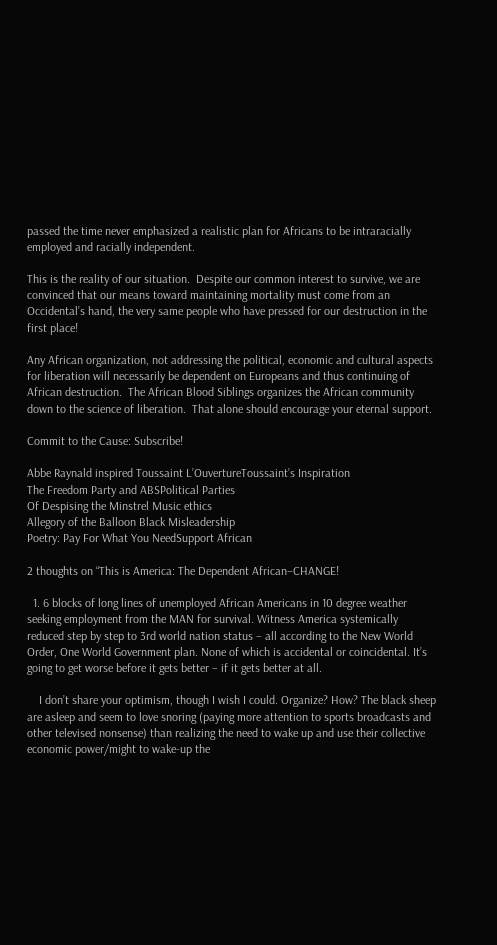passed the time never emphasized a realistic plan for Africans to be intraracially employed and racially independent.

This is the reality of our situation.  Despite our common interest to survive, we are convinced that our means toward maintaining mortality must come from an Occidental’s hand, the very same people who have pressed for our destruction in the first place!

Any African organization, not addressing the political, economic and cultural aspects for liberation will necessarily be dependent on Europeans and thus continuing of African destruction.  The African Blood Siblings organizes the African community down to the science of liberation.  That alone should encourage your eternal support.

Commit to the Cause: Subscribe!

Abbe Raynald inspired Toussaint L’OuvertureToussaint’s Inspiration
The Freedom Party and ABSPolitical Parties
Of Despising the Minstrel Music ethics
Allegory of the Balloon Black Misleadership
Poetry: Pay For What You NeedSupport African

2 thoughts on “This is America: The Dependent African–CHANGE!

  1. 6 blocks of long lines of unemployed African Americans in 10 degree weather seeking employment from the MAN for survival. Witness America systemically reduced step by step to 3rd world nation status – all according to the New World Order, One World Government plan. None of which is accidental or coincidental. It’s going to get worse before it gets better – if it gets better at all.

    I don’t share your optimism, though I wish I could. Organize? How? The black sheep are asleep and seem to love snoring (paying more attention to sports broadcasts and other televised nonsense) than realizing the need to wake up and use their collective economic power/might to wake-up the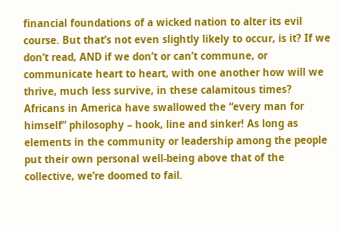financial foundations of a wicked nation to alter its evil course. But that’s not even slightly likely to occur, is it? If we don’t read, AND if we don’t or can’t commune, or communicate heart to heart, with one another how will we thrive, much less survive, in these calamitous times? Africans in America have swallowed the “every man for himself” philosophy – hook, line and sinker! As long as elements in the community or leadership among the people put their own personal well-being above that of the collective, we’re doomed to fail.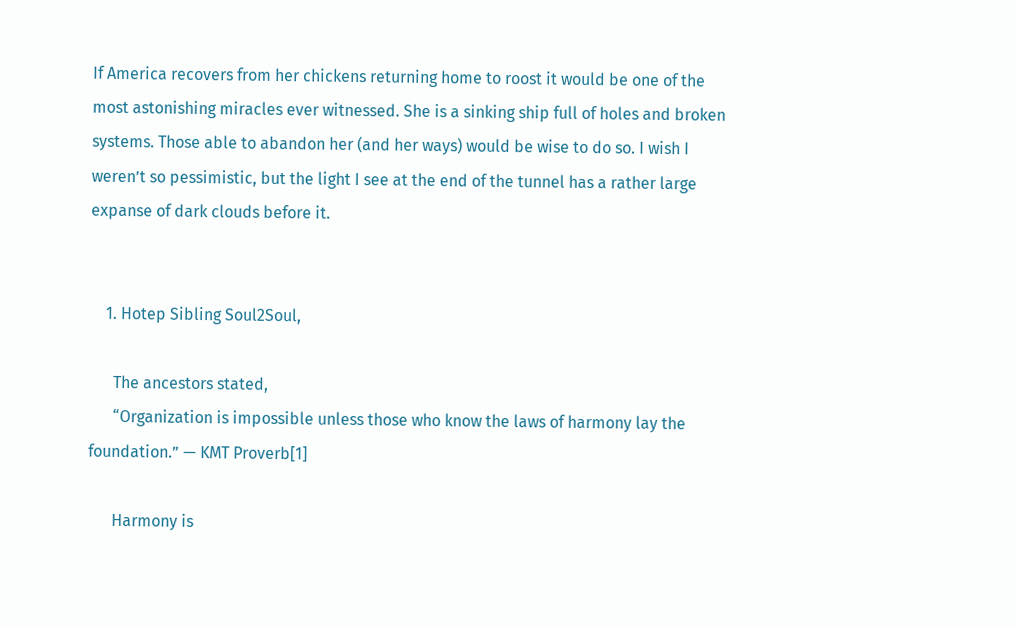If America recovers from her chickens returning home to roost it would be one of the most astonishing miracles ever witnessed. She is a sinking ship full of holes and broken systems. Those able to abandon her (and her ways) would be wise to do so. I wish I weren’t so pessimistic, but the light I see at the end of the tunnel has a rather large expanse of dark clouds before it.


    1. Hotep Sibling Soul2Soul,

      The ancestors stated,
      “Organization is impossible unless those who know the laws of harmony lay the foundation.” — KMT Proverb[1]

      Harmony is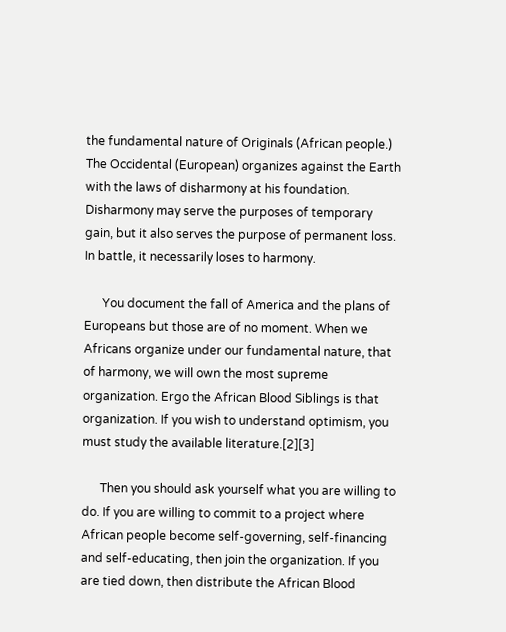the fundamental nature of Originals (African people.) The Occidental (European) organizes against the Earth with the laws of disharmony at his foundation. Disharmony may serve the purposes of temporary gain, but it also serves the purpose of permanent loss. In battle, it necessarily loses to harmony.

      You document the fall of America and the plans of Europeans but those are of no moment. When we Africans organize under our fundamental nature, that of harmony, we will own the most supreme organization. Ergo the African Blood Siblings is that organization. If you wish to understand optimism, you must study the available literature.[2][3]

      Then you should ask yourself what you are willing to do. If you are willing to commit to a project where African people become self-governing, self-financing and self-educating, then join the organization. If you are tied down, then distribute the African Blood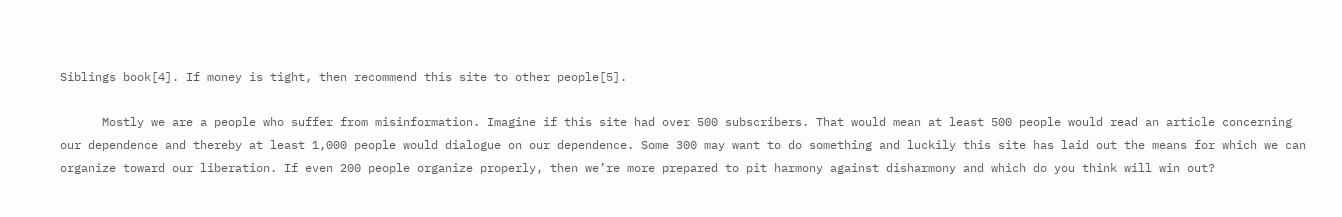Siblings book[4]. If money is tight, then recommend this site to other people[5].

      Mostly we are a people who suffer from misinformation. Imagine if this site had over 500 subscribers. That would mean at least 500 people would read an article concerning our dependence and thereby at least 1,000 people would dialogue on our dependence. Some 300 may want to do something and luckily this site has laid out the means for which we can organize toward our liberation. If even 200 people organize properly, then we’re more prepared to pit harmony against disharmony and which do you think will win out?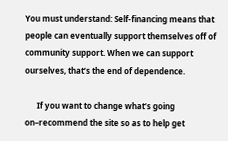You must understand: Self-financing means that people can eventually support themselves off of community support. When we can support ourselves, that’s the end of dependence.

      If you want to change what’s going on–recommend the site so as to help get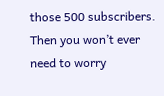those 500 subscribers. Then you won’t ever need to worry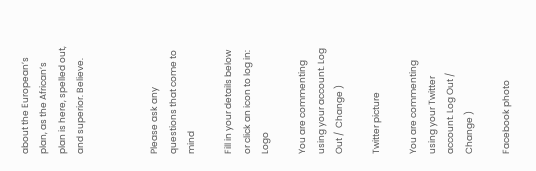about the European’s plan, as the African’s plan is here, spelled out, and superior. Believe.



Please ask any questions that come to mind

Fill in your details below or click an icon to log in: Logo

You are commenting using your account. Log Out /  Change )

Twitter picture

You are commenting using your Twitter account. Log Out /  Change )

Facebook photo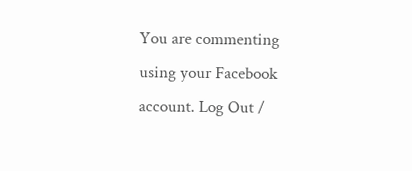You are commenting using your Facebook account. Log Out /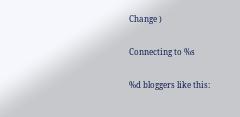Change )

Connecting to %s

%d bloggers like this: